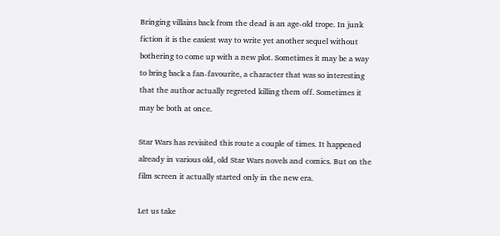Bringing villains back from the dead is an age-old trope. In junk fiction it is the easiest way to write yet another sequel without bothering to come up with a new plot. Sometimes it may be a way to bring back a fan-favourite, a character that was so interesting that the author actually regreted killing them off. Sometimes it may be both at once.

Star Wars has revisited this route a couple of times. It happened already in various old, old Star Wars novels and comics. But on the film screen it actually started only in the new era.

Let us take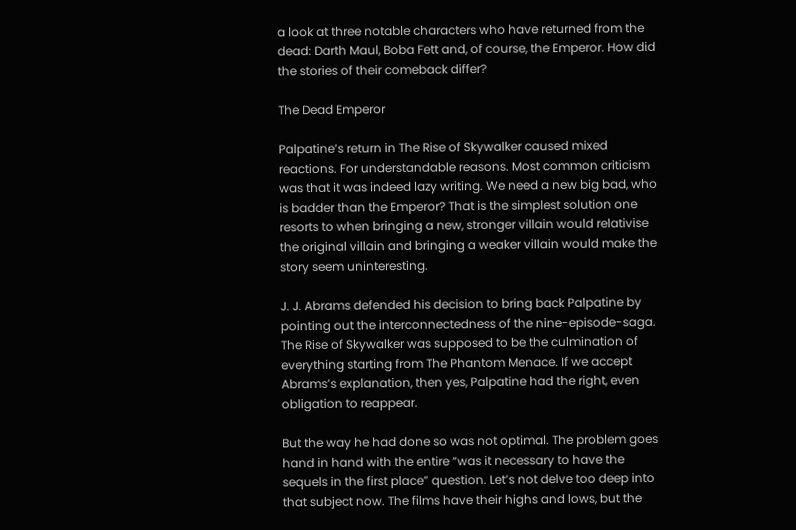a look at three notable characters who have returned from the dead: Darth Maul, Boba Fett and, of course, the Emperor. How did the stories of their comeback differ?

The Dead Emperor

Palpatine’s return in The Rise of Skywalker caused mixed reactions. For understandable reasons. Most common criticism was that it was indeed lazy writing. We need a new big bad, who is badder than the Emperor? That is the simplest solution one resorts to when bringing a new, stronger villain would relativise the original villain and bringing a weaker villain would make the story seem uninteresting.

J. J. Abrams defended his decision to bring back Palpatine by pointing out the interconnectedness of the nine-episode-saga. The Rise of Skywalker was supposed to be the culmination of everything starting from The Phantom Menace. If we accept Abrams’s explanation, then yes, Palpatine had the right, even obligation to reappear.

But the way he had done so was not optimal. The problem goes hand in hand with the entire “was it necessary to have the sequels in the first place” question. Let’s not delve too deep into that subject now. The films have their highs and lows, but the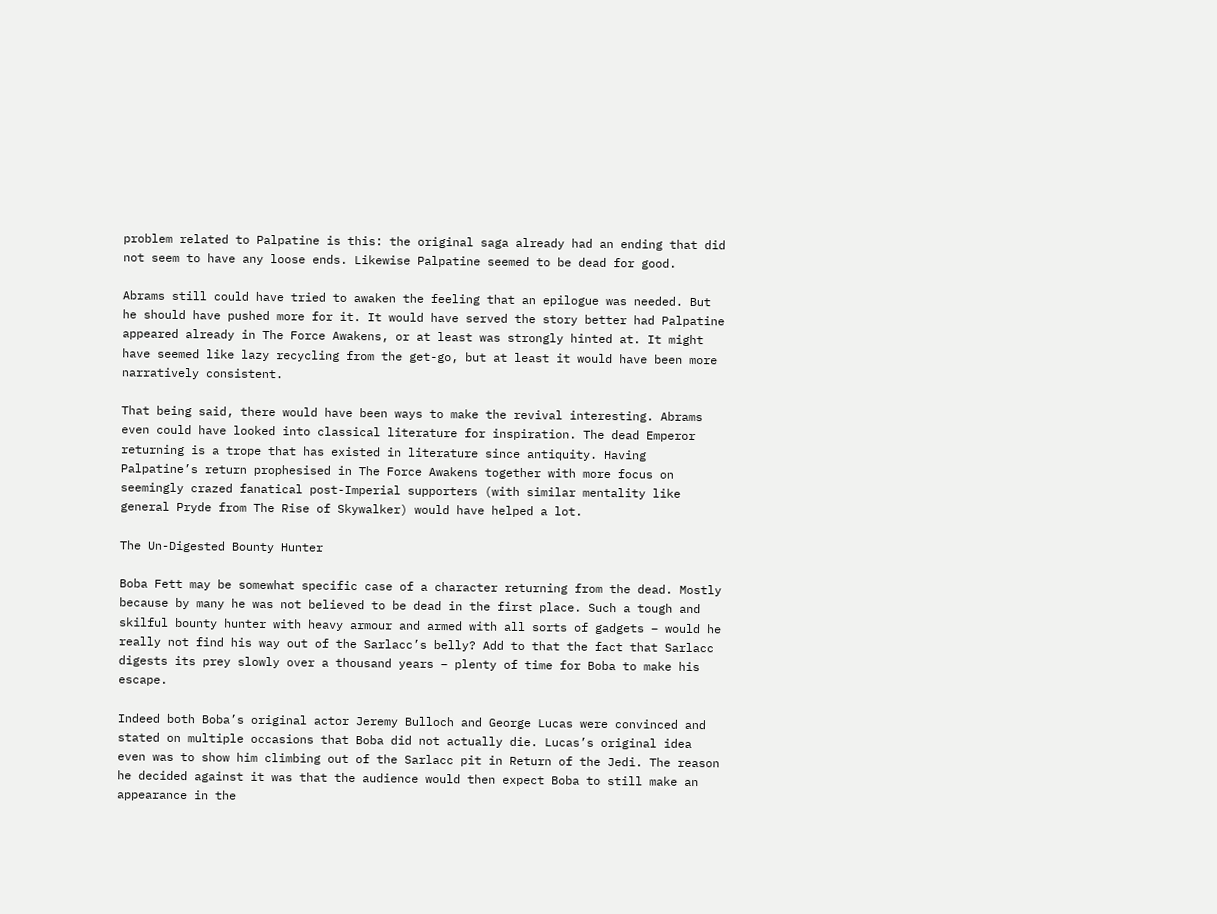problem related to Palpatine is this: the original saga already had an ending that did not seem to have any loose ends. Likewise Palpatine seemed to be dead for good.

Abrams still could have tried to awaken the feeling that an epilogue was needed. But he should have pushed more for it. It would have served the story better had Palpatine appeared already in The Force Awakens, or at least was strongly hinted at. It might have seemed like lazy recycling from the get-go, but at least it would have been more narratively consistent.

That being said, there would have been ways to make the revival interesting. Abrams even could have looked into classical literature for inspiration. The dead Emperor returning is a trope that has existed in literature since antiquity. Having Palpatine’s return prophesised in The Force Awakens together with more focus on seemingly crazed fanatical post-Imperial supporters (with similar mentality like general Pryde from The Rise of Skywalker) would have helped a lot.

The Un-Digested Bounty Hunter

Boba Fett may be somewhat specific case of a character returning from the dead. Mostly because by many he was not believed to be dead in the first place. Such a tough and skilful bounty hunter with heavy armour and armed with all sorts of gadgets – would he really not find his way out of the Sarlacc’s belly? Add to that the fact that Sarlacc digests its prey slowly over a thousand years – plenty of time for Boba to make his escape.

Indeed both Boba’s original actor Jeremy Bulloch and George Lucas were convinced and stated on multiple occasions that Boba did not actually die. Lucas’s original idea even was to show him climbing out of the Sarlacc pit in Return of the Jedi. The reason he decided against it was that the audience would then expect Boba to still make an appearance in the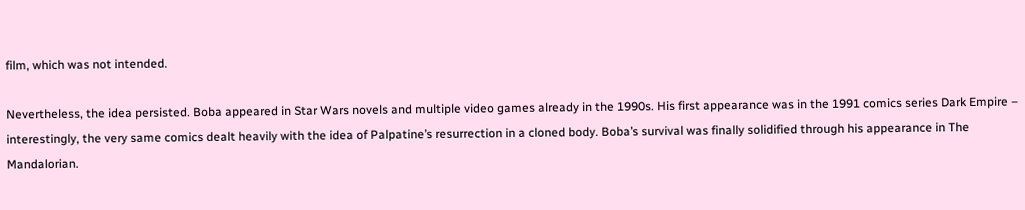film, which was not intended.

Nevertheless, the idea persisted. Boba appeared in Star Wars novels and multiple video games already in the 1990s. His first appearance was in the 1991 comics series Dark Empire – interestingly, the very same comics dealt heavily with the idea of Palpatine’s resurrection in a cloned body. Boba’s survival was finally solidified through his appearance in The Mandalorian.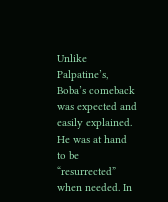Unlike Palpatine’s, Boba’s comeback was expected and easily explained. He was at hand to be “resurrected” when needed. In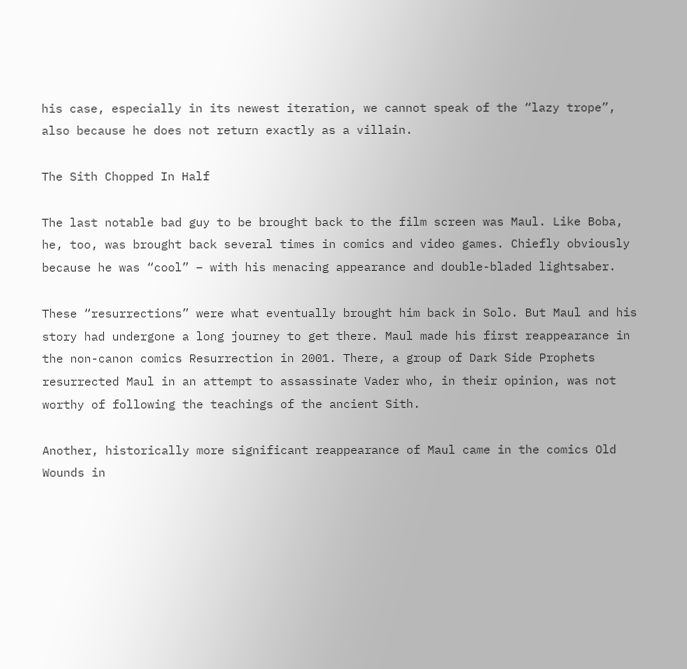his case, especially in its newest iteration, we cannot speak of the “lazy trope”, also because he does not return exactly as a villain.

The Sith Chopped In Half

The last notable bad guy to be brought back to the film screen was Maul. Like Boba, he, too, was brought back several times in comics and video games. Chiefly obviously because he was “cool” – with his menacing appearance and double-bladed lightsaber.

These “resurrections” were what eventually brought him back in Solo. But Maul and his story had undergone a long journey to get there. Maul made his first reappearance in the non-canon comics Resurrection in 2001. There, a group of Dark Side Prophets resurrected Maul in an attempt to assassinate Vader who, in their opinion, was not worthy of following the teachings of the ancient Sith.

Another, historically more significant reappearance of Maul came in the comics Old Wounds in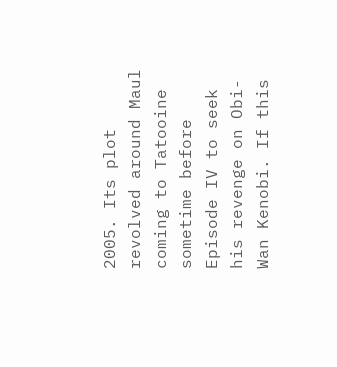2005. Its plot revolved around Maul coming to Tatooine sometime before Episode IV to seek his revenge on Obi-Wan Kenobi. If this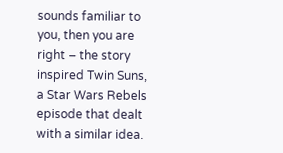sounds familiar to you, then you are right – the story inspired Twin Suns, a Star Wars Rebels episode that dealt with a similar idea.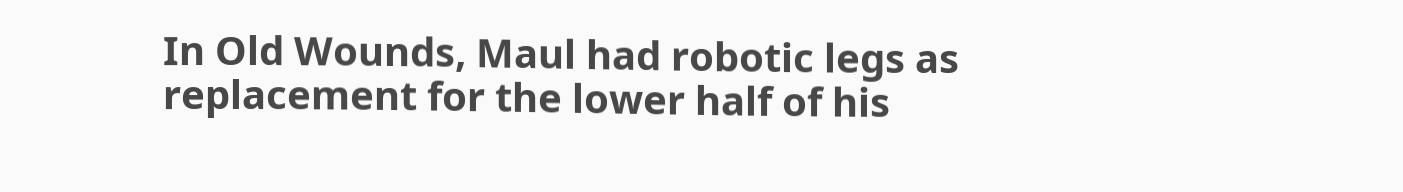In Old Wounds, Maul had robotic legs as replacement for the lower half of his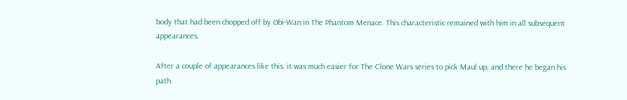body that had been chopped off by Obi-Wan in The Phantom Menace. This characteristic remained with him in all subsequent appearances.

After a couple of appearances like this, it was much easier for The Clone Wars series to pick Maul up, and there he began his path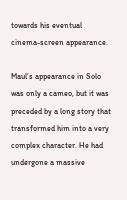towards his eventual cinema-screen appearance.

Maul’s appearance in Solo was only a cameo, but it was preceded by a long story that transformed him into a very complex character. He had undergone a massive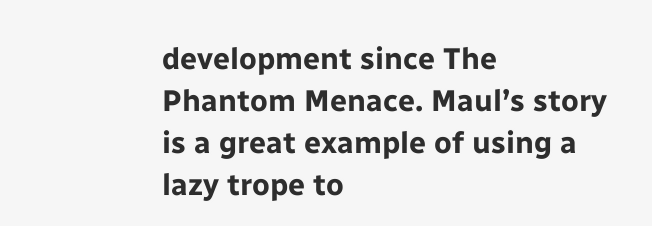development since The Phantom Menace. Maul’s story is a great example of using a lazy trope to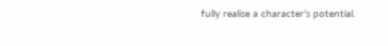fully realise a character’s potential.